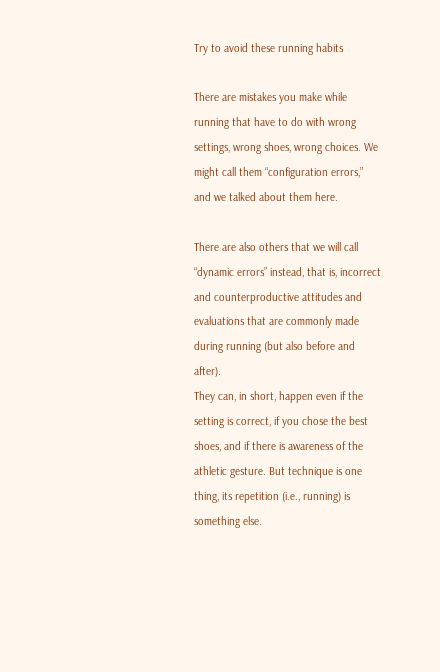Try to avoid these running habits

There are mistakes you make while running that have to do with wrong settings, wrong shoes, wrong choices. We might call them “configuration errors,” and we talked about them here.

There are also others that we will call “dynamic errors” instead, that is, incorrect and counterproductive attitudes and evaluations that are commonly made during running (but also before and after).
They can, in short, happen even if the setting is correct, if you chose the best shoes, and if there is awareness of the athletic gesture. But technique is one thing, its repetition (i.e., running) is something else.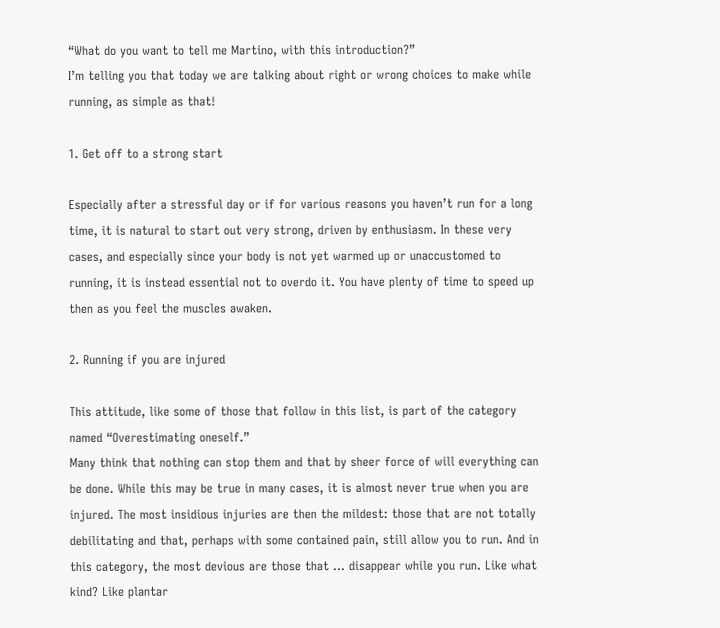“What do you want to tell me Martino, with this introduction?”
I’m telling you that today we are talking about right or wrong choices to make while running, as simple as that!

1. Get off to a strong start

Especially after a stressful day or if for various reasons you haven’t run for a long time, it is natural to start out very strong, driven by enthusiasm. In these very cases, and especially since your body is not yet warmed up or unaccustomed to running, it is instead essential not to overdo it. You have plenty of time to speed up then as you feel the muscles awaken.

2. Running if you are injured

This attitude, like some of those that follow in this list, is part of the category named “Overestimating oneself.”
Many think that nothing can stop them and that by sheer force of will everything can be done. While this may be true in many cases, it is almost never true when you are injured. The most insidious injuries are then the mildest: those that are not totally debilitating and that, perhaps with some contained pain, still allow you to run. And in this category, the most devious are those that … disappear while you run. Like what kind? Like plantar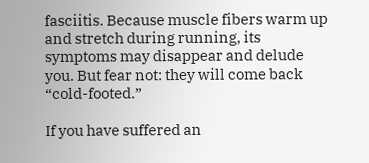fasciitis. Because muscle fibers warm up and stretch during running, its symptoms may disappear and delude you. But fear not: they will come back “cold-footed.”

If you have suffered an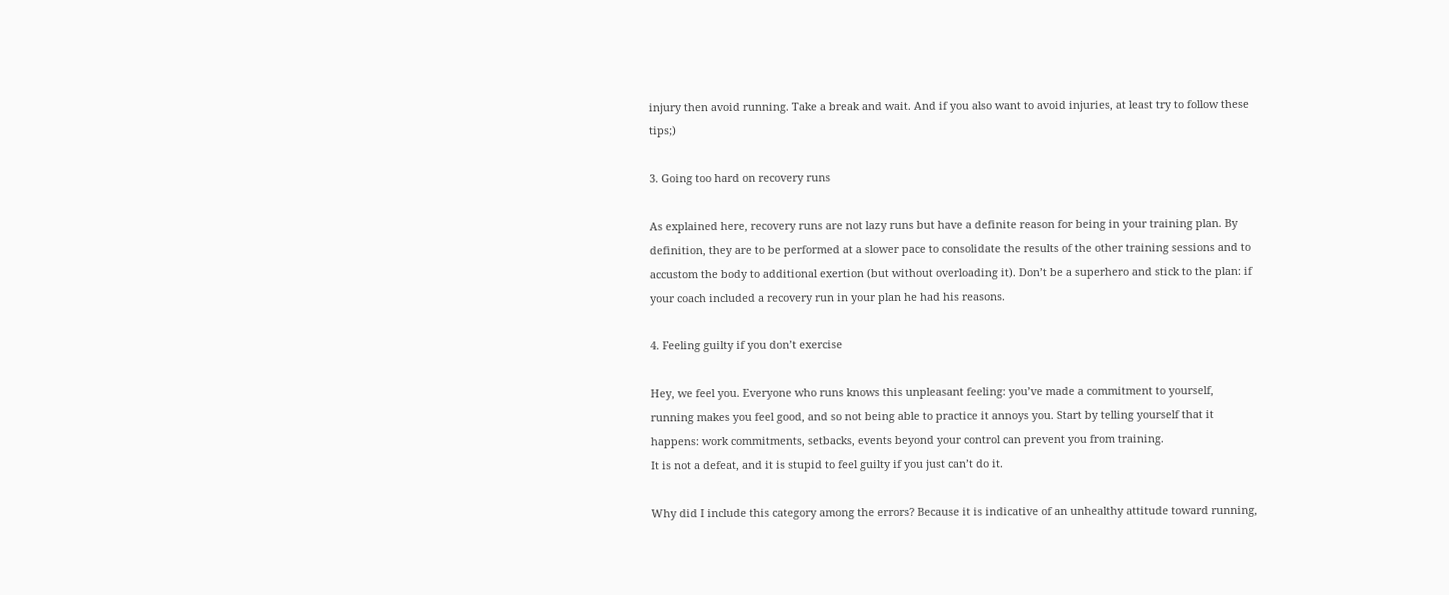injury then avoid running. Take a break and wait. And if you also want to avoid injuries, at least try to follow these tips;)

3. Going too hard on recovery runs

As explained here, recovery runs are not lazy runs but have a definite reason for being in your training plan. By definition, they are to be performed at a slower pace to consolidate the results of the other training sessions and to accustom the body to additional exertion (but without overloading it). Don’t be a superhero and stick to the plan: if your coach included a recovery run in your plan he had his reasons.

4. Feeling guilty if you don’t exercise

Hey, we feel you. Everyone who runs knows this unpleasant feeling: you’ve made a commitment to yourself, running makes you feel good, and so not being able to practice it annoys you. Start by telling yourself that it happens: work commitments, setbacks, events beyond your control can prevent you from training.
It is not a defeat, and it is stupid to feel guilty if you just can’t do it.

Why did I include this category among the errors? Because it is indicative of an unhealthy attitude toward running,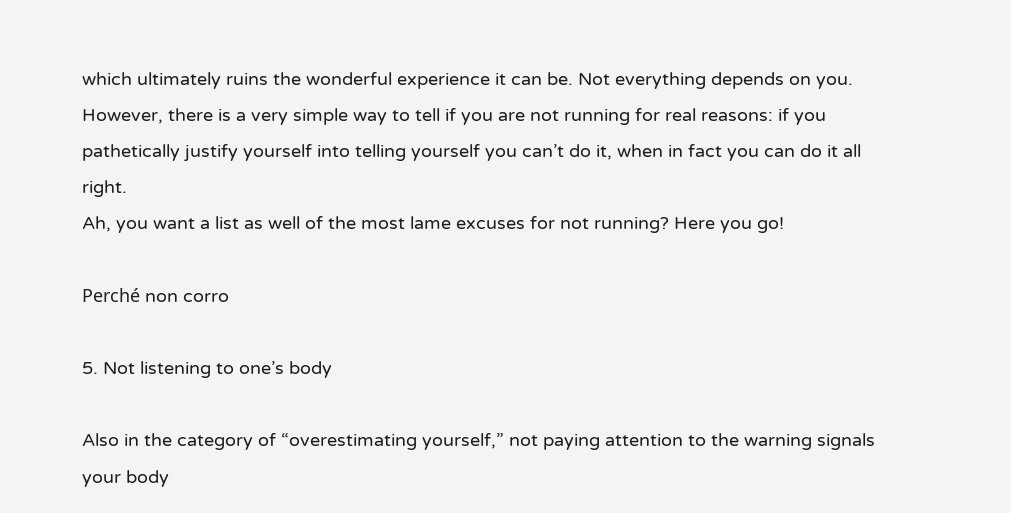which ultimately ruins the wonderful experience it can be. Not everything depends on you. However, there is a very simple way to tell if you are not running for real reasons: if you pathetically justify yourself into telling yourself you can’t do it, when in fact you can do it all right.
Ah, you want a list as well of the most lame excuses for not running? Here you go!

Perché non corro

5. Not listening to one’s body

Also in the category of “overestimating yourself,” not paying attention to the warning signals your body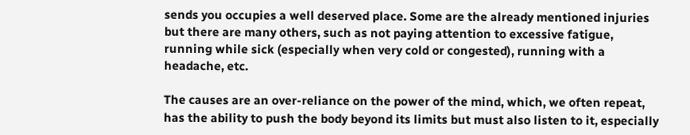sends you occupies a well deserved place. Some are the already mentioned injuries but there are many others, such as not paying attention to excessive fatigue, running while sick (especially when very cold or congested), running with a headache, etc.

The causes are an over-reliance on the power of the mind, which, we often repeat, has the ability to push the body beyond its limits but must also listen to it, especially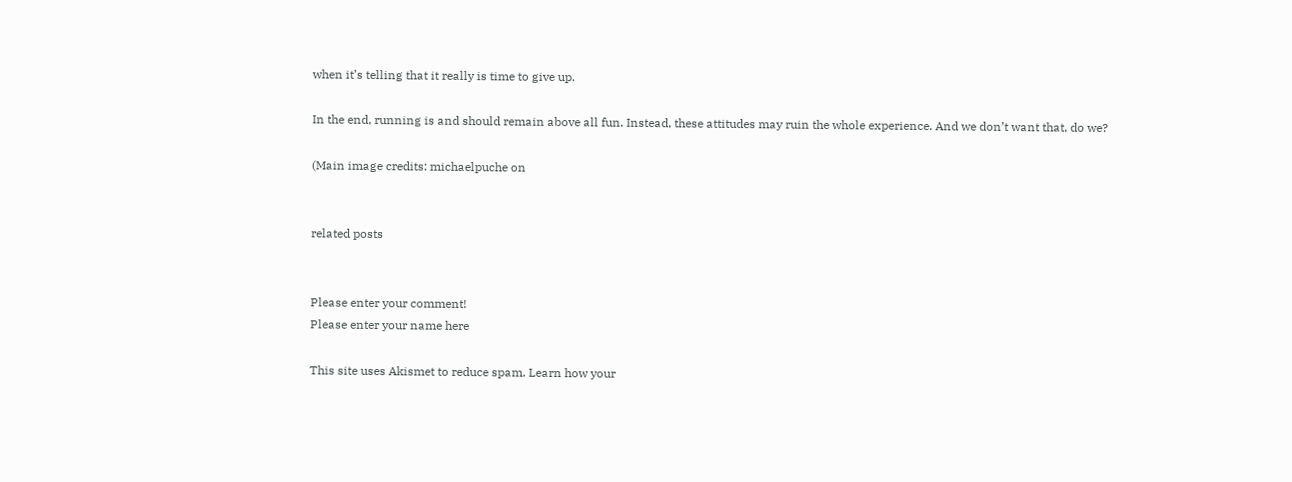when it’s telling that it really is time to give up.

In the end, running is and should remain above all fun. Instead, these attitudes may ruin the whole experience. And we don’t want that, do we?

(Main image credits: michaelpuche on


related posts


Please enter your comment!
Please enter your name here

This site uses Akismet to reduce spam. Learn how your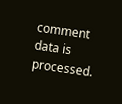comment data is processed.